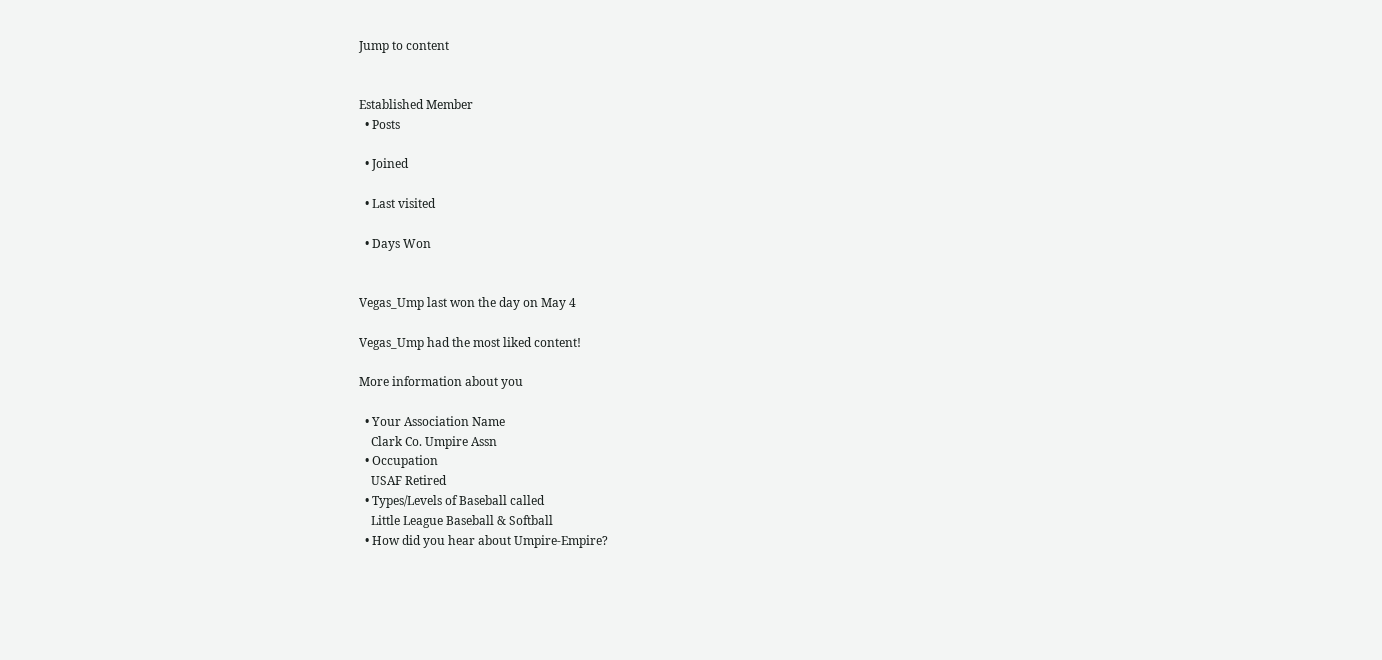Jump to content


Established Member
  • Posts

  • Joined

  • Last visited

  • Days Won


Vegas_Ump last won the day on May 4

Vegas_Ump had the most liked content!

More information about you

  • Your Association Name
    Clark Co. Umpire Assn
  • Occupation
    USAF Retired
  • Types/Levels of Baseball called
    Little League Baseball & Softball
  • How did you hear about Umpire-Empire?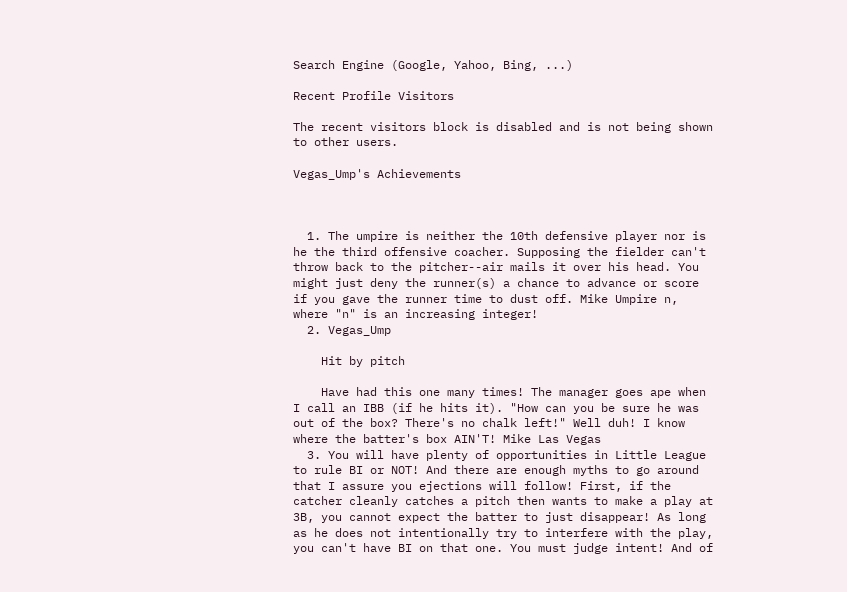Search Engine (Google, Yahoo, Bing, ...)

Recent Profile Visitors

The recent visitors block is disabled and is not being shown to other users.

Vegas_Ump's Achievements



  1. The umpire is neither the 10th defensive player nor is he the third offensive coacher. Supposing the fielder can't throw back to the pitcher--air mails it over his head. You might just deny the runner(s) a chance to advance or score if you gave the runner time to dust off. Mike Umpire n, where "n" is an increasing integer!
  2. Vegas_Ump

    Hit by pitch

    Have had this one many times! The manager goes ape when I call an IBB (if he hits it). "How can you be sure he was out of the box? There's no chalk left!" Well duh! I know where the batter's box AIN'T! Mike Las Vegas
  3. You will have plenty of opportunities in Little League to rule BI or NOT! And there are enough myths to go around that I assure you ejections will follow! First, if the catcher cleanly catches a pitch then wants to make a play at 3B, you cannot expect the batter to just disappear! As long as he does not intentionally try to interfere with the play, you can't have BI on that one. You must judge intent! And of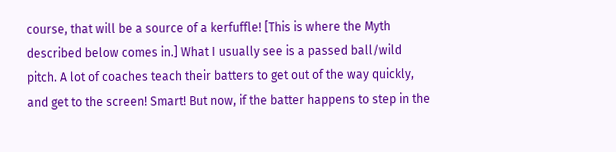course, that will be a source of a kerfuffle! [This is where the Myth described below comes in.] What I usually see is a passed ball/wild pitch. A lot of coaches teach their batters to get out of the way quickly, and get to the screen! Smart! But now, if the batter happens to step in the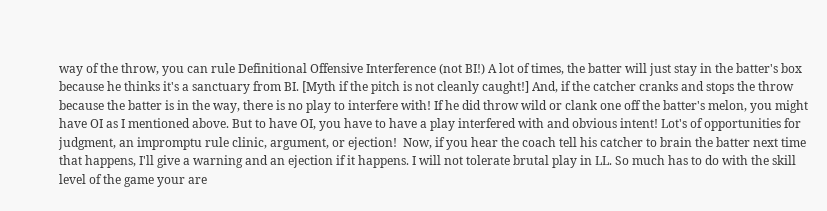way of the throw, you can rule Definitional Offensive Interference (not BI!) A lot of times, the batter will just stay in the batter's box because he thinks it's a sanctuary from BI. [Myth if the pitch is not cleanly caught!] And, if the catcher cranks and stops the throw because the batter is in the way, there is no play to interfere with! If he did throw wild or clank one off the batter's melon, you might have OI as I mentioned above. But to have OI, you have to have a play interfered with and obvious intent! Lot's of opportunities for judgment, an impromptu rule clinic, argument, or ejection!  Now, if you hear the coach tell his catcher to brain the batter next time that happens, I'll give a warning and an ejection if it happens. I will not tolerate brutal play in LL. So much has to do with the skill level of the game your are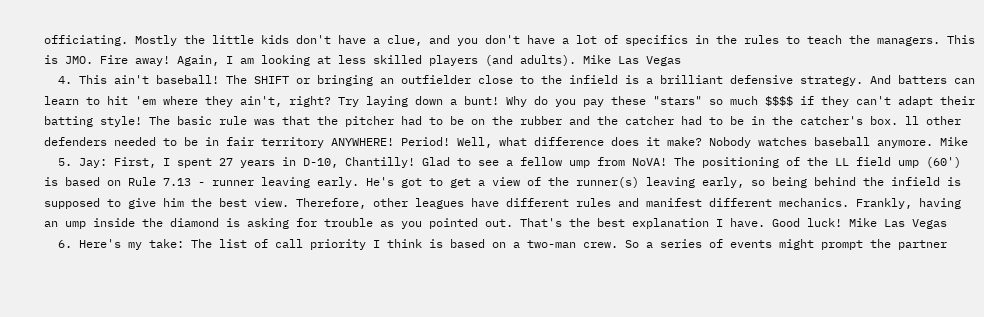officiating. Mostly the little kids don't have a clue, and you don't have a lot of specifics in the rules to teach the managers. This is JMO. Fire away! Again, I am looking at less skilled players (and adults). Mike Las Vegas
  4. This ain't baseball! The SHIFT or bringing an outfielder close to the infield is a brilliant defensive strategy. And batters can learn to hit 'em where they ain't, right? Try laying down a bunt! Why do you pay these "stars" so much $$$$ if they can't adapt their batting style! The basic rule was that the pitcher had to be on the rubber and the catcher had to be in the catcher's box. ll other defenders needed to be in fair territory ANYWHERE! Period! Well, what difference does it make? Nobody watches baseball anymore. Mike
  5. Jay: First, I spent 27 years in D-10, Chantilly! Glad to see a fellow ump from NoVA! The positioning of the LL field ump (60') is based on Rule 7.13 - runner leaving early. He's got to get a view of the runner(s) leaving early, so being behind the infield is supposed to give him the best view. Therefore, other leagues have different rules and manifest different mechanics. Frankly, having an ump inside the diamond is asking for trouble as you pointed out. That's the best explanation I have. Good luck! Mike Las Vegas
  6. Here's my take: The list of call priority I think is based on a two-man crew. So a series of events might prompt the partner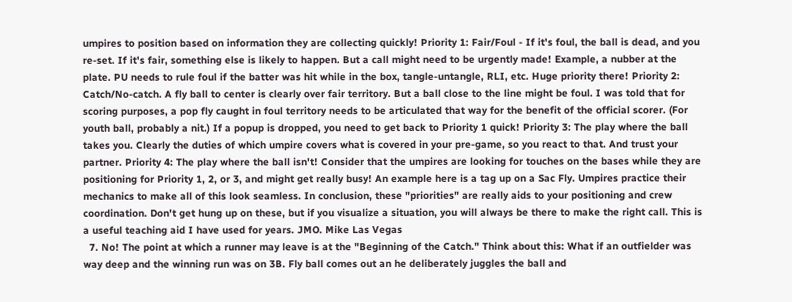umpires to position based on information they are collecting quickly! Priority 1: Fair/Foul - If it's foul, the ball is dead, and you re-set. If it's fair, something else is likely to happen. But a call might need to be urgently made! Example, a nubber at the plate. PU needs to rule foul if the batter was hit while in the box, tangle-untangle, RLI, etc. Huge priority there! Priority 2: Catch/No-catch. A fly ball to center is clearly over fair territory. But a ball close to the line might be foul. I was told that for scoring purposes, a pop fly caught in foul territory needs to be articulated that way for the benefit of the official scorer. (For youth ball, probably a nit.) If a popup is dropped, you need to get back to Priority 1 quick! Priority 3: The play where the ball takes you. Clearly the duties of which umpire covers what is covered in your pre-game, so you react to that. And trust your partner. Priority 4: The play where the ball isn't! Consider that the umpires are looking for touches on the bases while they are positioning for Priority 1, 2, or 3, and might get really busy! An example here is a tag up on a Sac Fly. Umpires practice their mechanics to make all of this look seamless. In conclusion, these "priorities" are really aids to your positioning and crew coordination. Don't get hung up on these, but if you visualize a situation, you will always be there to make the right call. This is a useful teaching aid I have used for years. JMO. Mike Las Vegas
  7. No! The point at which a runner may leave is at the "Beginning of the Catch." Think about this: What if an outfielder was way deep and the winning run was on 3B. Fly ball comes out an he deliberately juggles the ball and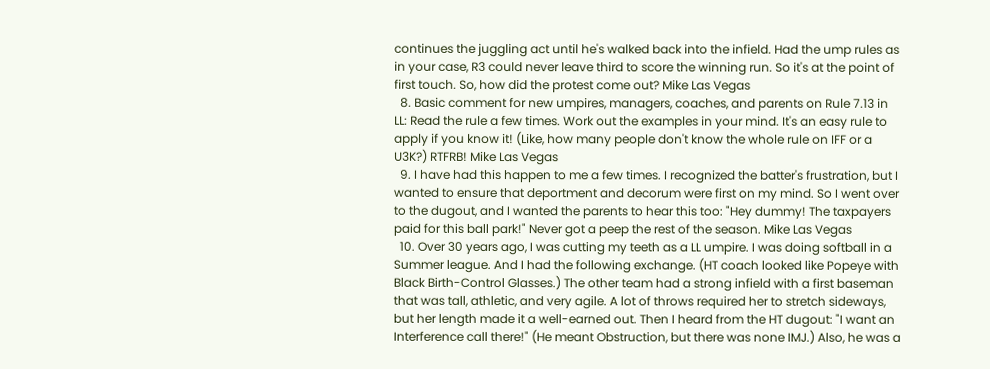continues the juggling act until he's walked back into the infield. Had the ump rules as in your case, R3 could never leave third to score the winning run. So it's at the point of first touch. So, how did the protest come out? Mike Las Vegas
  8. Basic comment for new umpires, managers, coaches, and parents on Rule 7.13 in LL: Read the rule a few times. Work out the examples in your mind. It's an easy rule to apply if you know it! (Like, how many people don't know the whole rule on IFF or a U3K?) RTFRB! Mike Las Vegas
  9. I have had this happen to me a few times. I recognized the batter's frustration, but I wanted to ensure that deportment and decorum were first on my mind. So I went over to the dugout, and I wanted the parents to hear this too: "Hey dummy! The taxpayers paid for this ball park!" Never got a peep the rest of the season. Mike Las Vegas
  10. Over 30 years ago, I was cutting my teeth as a LL umpire. I was doing softball in a Summer league. And I had the following exchange. (HT coach looked like Popeye with Black Birth-Control Glasses.) The other team had a strong infield with a first baseman that was tall, athletic, and very agile. A lot of throws required her to stretch sideways, but her length made it a well-earned out. Then I heard from the HT dugout: "I want an Interference call there!" (He meant Obstruction, but there was none IMJ.) Also, he was a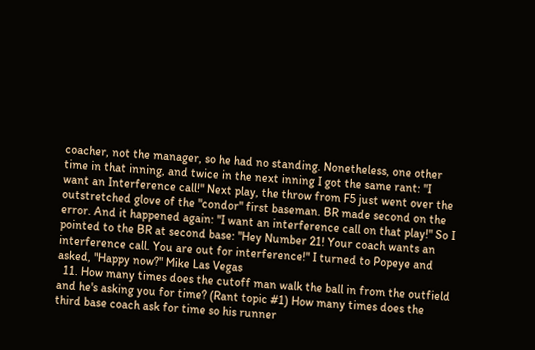coacher, not the manager, so he had no standing. Nonetheless, one other time in that inning, and twice in the next inning I got the same rant: "I want an Interference call!" Next play, the throw from F5 just went over the outstretched glove of the "condor" first baseman. BR made second on the error. And it happened again: "I want an interference call on that play!" So I pointed to the BR at second base: "Hey Number 21! Your coach wants an interference call. You are out for interference!" I turned to Popeye and asked, "Happy now?" Mike Las Vegas
  11. How many times does the cutoff man walk the ball in from the outfield and he's asking you for time? (Rant topic #1) How many times does the third base coach ask for time so his runner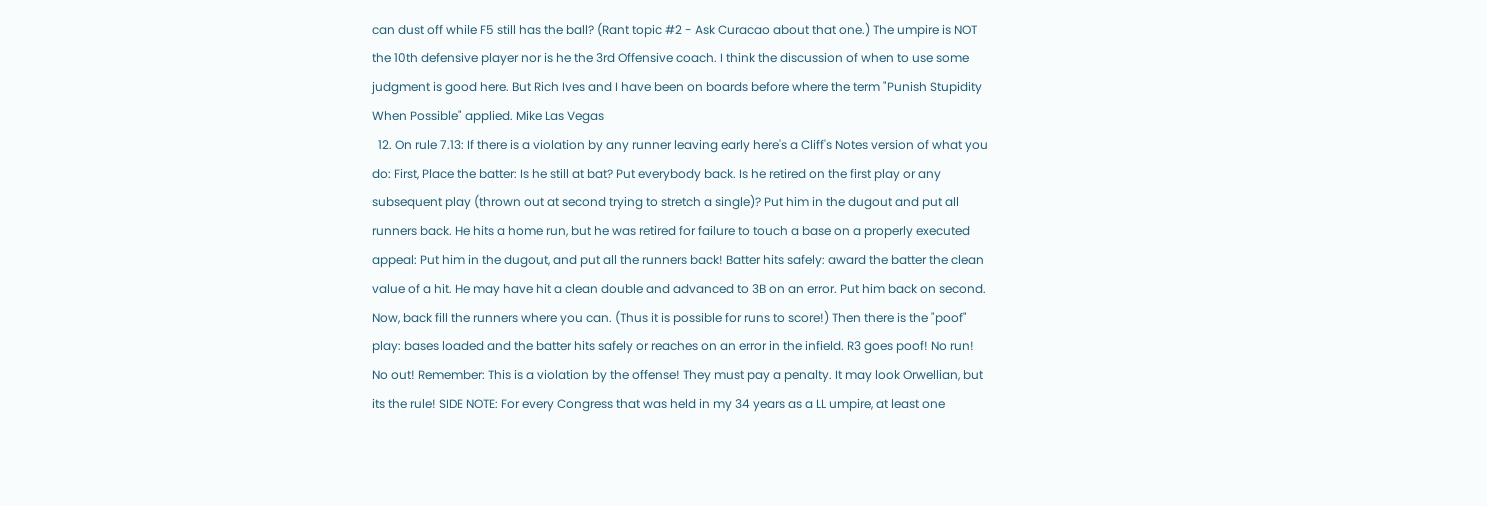can dust off while F5 still has the ball? (Rant topic #2 - Ask Curacao about that one.) The umpire is NOT the 10th defensive player nor is he the 3rd Offensive coach. I think the discussion of when to use some judgment is good here. But Rich Ives and I have been on boards before where the term "Punish Stupidity When Possible" applied. Mike Las Vegas
  12. On rule 7.13: If there is a violation by any runner leaving early here's a Cliff's Notes version of what you do: First, Place the batter: Is he still at bat? Put everybody back. Is he retired on the first play or any subsequent play (thrown out at second trying to stretch a single)? Put him in the dugout and put all runners back. He hits a home run, but he was retired for failure to touch a base on a properly executed appeal: Put him in the dugout, and put all the runners back! Batter hits safely: award the batter the clean value of a hit. He may have hit a clean double and advanced to 3B on an error. Put him back on second. Now, back fill the runners where you can. (Thus it is possible for runs to score!) Then there is the "poof" play: bases loaded and the batter hits safely or reaches on an error in the infield. R3 goes poof! No run! No out! Remember: This is a violation by the offense! They must pay a penalty. It may look Orwellian, but its the rule! SIDE NOTE: For every Congress that was held in my 34 years as a LL umpire, at least one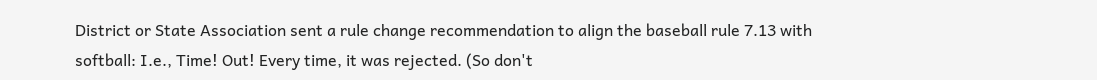District or State Association sent a rule change recommendation to align the baseball rule 7.13 with softball: I.e., Time! Out! Every time, it was rejected. (So don't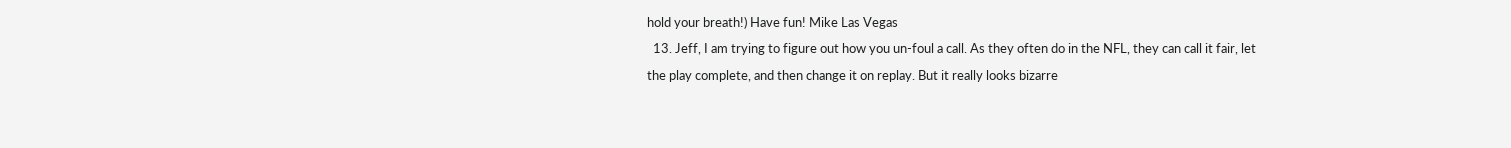hold your breath!) Have fun! Mike Las Vegas
  13. Jeff, I am trying to figure out how you un-foul a call. As they often do in the NFL, they can call it fair, let the play complete, and then change it on replay. But it really looks bizarre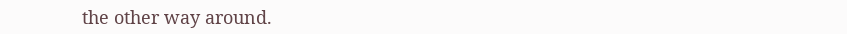the other way around.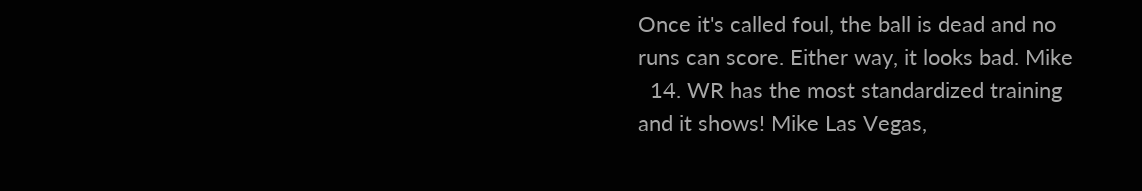Once it's called foul, the ball is dead and no runs can score. Either way, it looks bad. Mike
  14. WR has the most standardized training and it shows! Mike Las Vegas,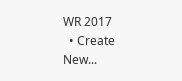WR 2017
  • Create New...